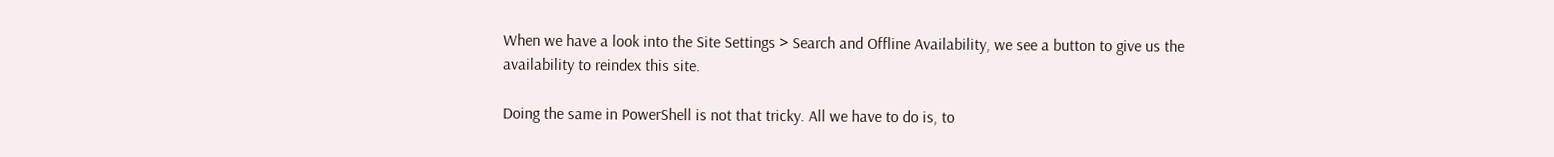When we have a look into the Site Settings > Search and Offline Availability, we see a button to give us the availability to reindex this site.

Doing the same in PowerShell is not that tricky. All we have to do is, to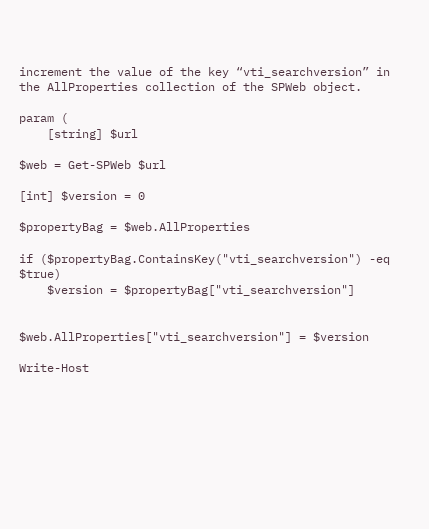increment the value of the key “vti_searchversion” in the AllProperties collection of the SPWeb object.

param (
    [string] $url

$web = Get-SPWeb $url

[int] $version = 0

$propertyBag = $web.AllProperties

if ($propertyBag.ContainsKey("vti_searchversion") -eq $true)
    $version = $propertyBag["vti_searchversion"]


$web.AllProperties["vti_searchversion"] = $version

Write-Host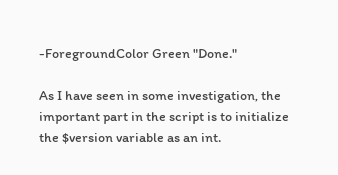-ForegroundColor Green "Done."

As I have seen in some investigation, the important part in the script is to initialize the $version variable as an int.